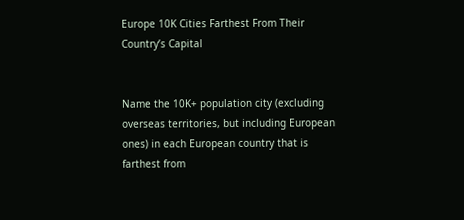Europe 10K Cities Farthest From Their Country’s Capital


Name the 10K+ population city (excluding overseas territories, but including European ones) in each European country that is farthest from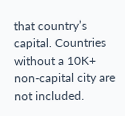that country’s capital. Countries without a 10K+ non-capital city are not included.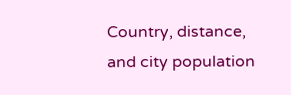Country, distance, and city population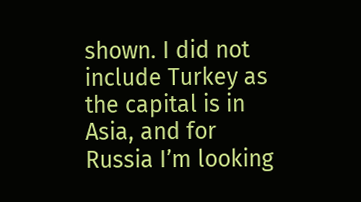shown. I did not include Turkey as the capital is in Asia, and for Russia I’m looking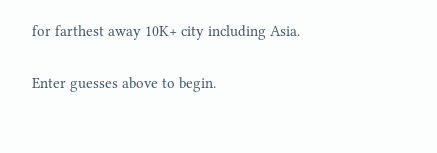for farthest away 10K+ city including Asia.

Enter guesses above to begin.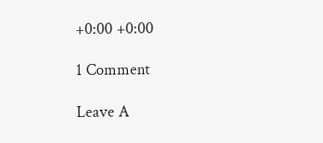+0:00 +0:00

1 Comment

Leave A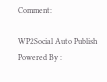Comment:

WP2Social Auto Publish Powered By :